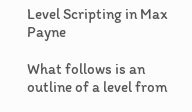Level Scripting in Max Payne

What follows is an outline of a level from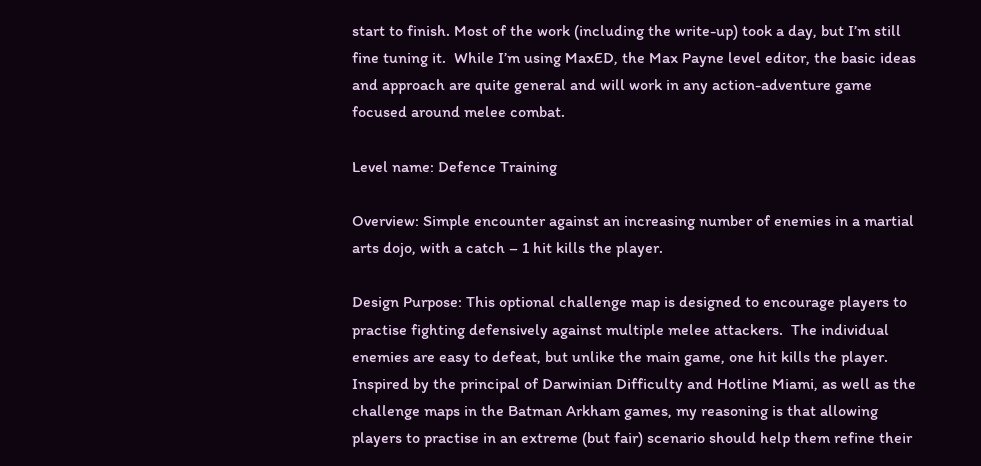start to finish. Most of the work (including the write-up) took a day, but I’m still fine tuning it.  While I’m using MaxED, the Max Payne level editor, the basic ideas and approach are quite general and will work in any action-adventure game focused around melee combat.

Level name: Defence Training

Overview: Simple encounter against an increasing number of enemies in a martial arts dojo, with a catch – 1 hit kills the player.

Design Purpose: This optional challenge map is designed to encourage players to practise fighting defensively against multiple melee attackers.  The individual enemies are easy to defeat, but unlike the main game, one hit kills the player.  Inspired by the principal of Darwinian Difficulty and Hotline Miami, as well as the challenge maps in the Batman Arkham games, my reasoning is that allowing players to practise in an extreme (but fair) scenario should help them refine their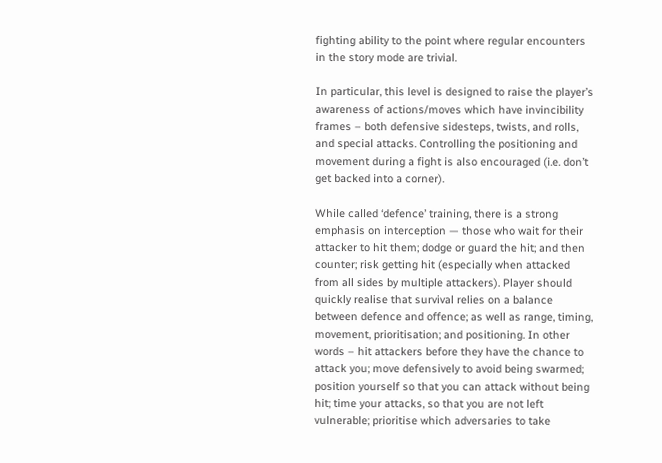fighting ability to the point where regular encounters in the story mode are trivial.

In particular, this level is designed to raise the player’s awareness of actions/moves which have invincibility frames – both defensive sidesteps, twists, and rolls, and special attacks. Controlling the positioning and movement during a fight is also encouraged (i.e. don’t get backed into a corner).

While called ‘defence’ training, there is a strong emphasis on interception — those who wait for their attacker to hit them; dodge or guard the hit; and then counter; risk getting hit (especially when attacked from all sides by multiple attackers). Player should quickly realise that survival relies on a balance between defence and offence; as well as range, timing, movement, prioritisation; and positioning. In other words – hit attackers before they have the chance to attack you; move defensively to avoid being swarmed; position yourself so that you can attack without being hit; time your attacks, so that you are not left vulnerable; prioritise which adversaries to take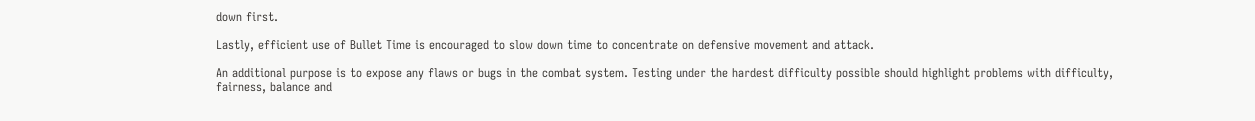down first.

Lastly, efficient use of Bullet Time is encouraged to slow down time to concentrate on defensive movement and attack.

An additional purpose is to expose any flaws or bugs in the combat system. Testing under the hardest difficulty possible should highlight problems with difficulty, fairness, balance and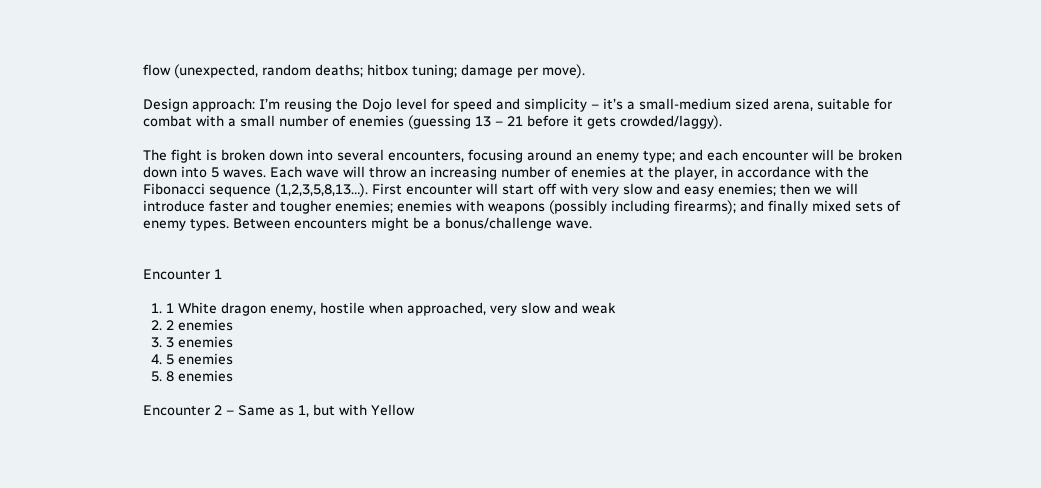flow (unexpected, random deaths; hitbox tuning; damage per move).

Design approach: I’m reusing the Dojo level for speed and simplicity – it’s a small-medium sized arena, suitable for combat with a small number of enemies (guessing 13 – 21 before it gets crowded/laggy).

The fight is broken down into several encounters, focusing around an enemy type; and each encounter will be broken down into 5 waves. Each wave will throw an increasing number of enemies at the player, in accordance with the Fibonacci sequence (1,2,3,5,8,13…). First encounter will start off with very slow and easy enemies; then we will introduce faster and tougher enemies; enemies with weapons (possibly including firearms); and finally mixed sets of enemy types. Between encounters might be a bonus/challenge wave.


Encounter 1

  1. 1 White dragon enemy, hostile when approached, very slow and weak
  2. 2 enemies
  3. 3 enemies
  4. 5 enemies
  5. 8 enemies

Encounter 2 – Same as 1, but with Yellow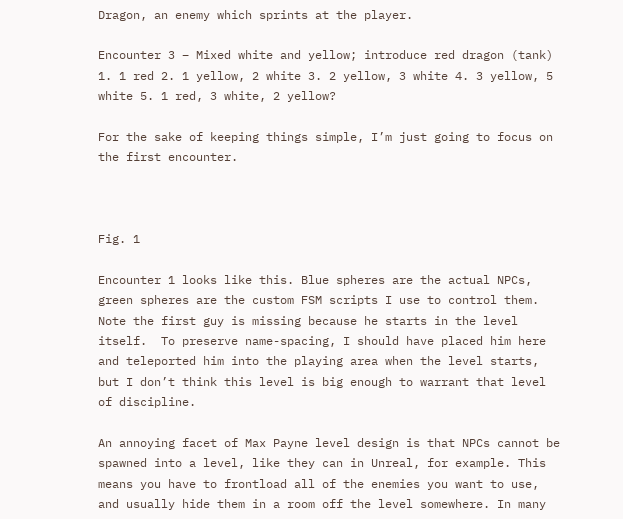Dragon, an enemy which sprints at the player.

Encounter 3 – Mixed white and yellow; introduce red dragon (tank) 1. 1 red 2. 1 yellow, 2 white 3. 2 yellow, 3 white 4. 3 yellow, 5 white 5. 1 red, 3 white, 2 yellow?

For the sake of keeping things simple, I’m just going to focus on the first encounter.



Fig. 1

Encounter 1 looks like this. Blue spheres are the actual NPCs, green spheres are the custom FSM scripts I use to control them. Note the first guy is missing because he starts in the level itself.  To preserve name-spacing, I should have placed him here and teleported him into the playing area when the level starts, but I don’t think this level is big enough to warrant that level of discipline.

An annoying facet of Max Payne level design is that NPCs cannot be spawned into a level, like they can in Unreal, for example. This means you have to frontload all of the enemies you want to use, and usually hide them in a room off the level somewhere. In many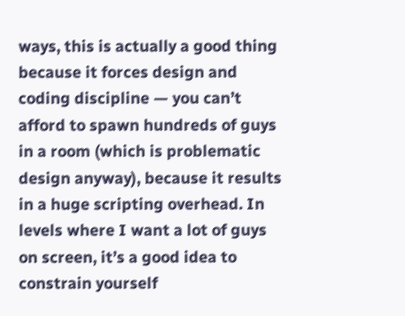ways, this is actually a good thing because it forces design and coding discipline — you can’t afford to spawn hundreds of guys in a room (which is problematic design anyway), because it results in a huge scripting overhead. In levels where I want a lot of guys on screen, it’s a good idea to constrain yourself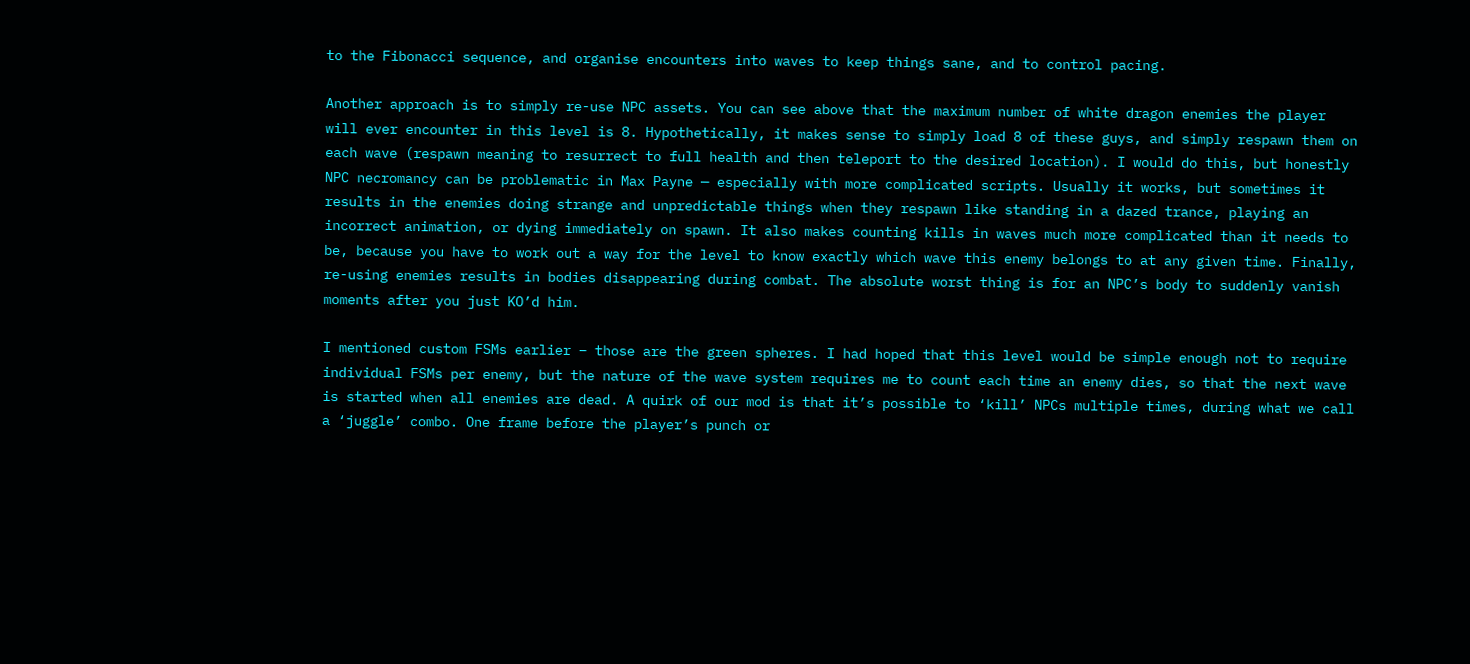to the Fibonacci sequence, and organise encounters into waves to keep things sane, and to control pacing.

Another approach is to simply re-use NPC assets. You can see above that the maximum number of white dragon enemies the player will ever encounter in this level is 8. Hypothetically, it makes sense to simply load 8 of these guys, and simply respawn them on each wave (respawn meaning to resurrect to full health and then teleport to the desired location). I would do this, but honestly NPC necromancy can be problematic in Max Payne — especially with more complicated scripts. Usually it works, but sometimes it results in the enemies doing strange and unpredictable things when they respawn like standing in a dazed trance, playing an incorrect animation, or dying immediately on spawn. It also makes counting kills in waves much more complicated than it needs to be, because you have to work out a way for the level to know exactly which wave this enemy belongs to at any given time. Finally, re-using enemies results in bodies disappearing during combat. The absolute worst thing is for an NPC’s body to suddenly vanish moments after you just KO’d him.

I mentioned custom FSMs earlier – those are the green spheres. I had hoped that this level would be simple enough not to require individual FSMs per enemy, but the nature of the wave system requires me to count each time an enemy dies, so that the next wave is started when all enemies are dead. A quirk of our mod is that it’s possible to ‘kill’ NPCs multiple times, during what we call a ‘juggle’ combo. One frame before the player’s punch or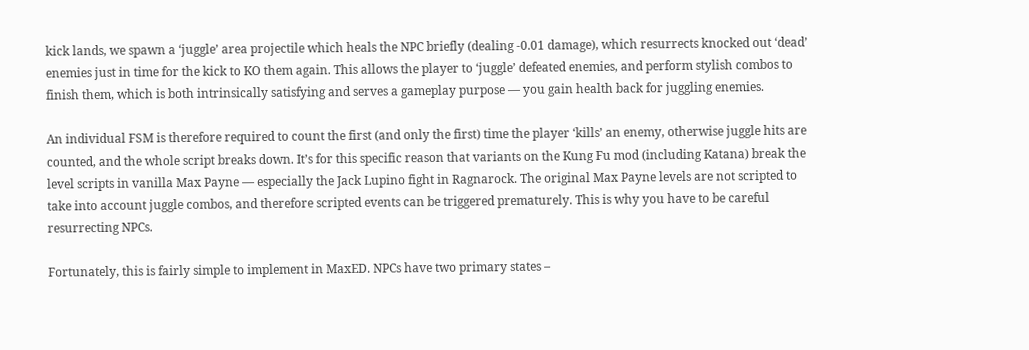kick lands, we spawn a ‘juggle’ area projectile which heals the NPC briefly (dealing -0.01 damage), which resurrects knocked out ‘dead’ enemies just in time for the kick to KO them again. This allows the player to ‘juggle’ defeated enemies, and perform stylish combos to finish them, which is both intrinsically satisfying and serves a gameplay purpose — you gain health back for juggling enemies.

An individual FSM is therefore required to count the first (and only the first) time the player ‘kills’ an enemy, otherwise juggle hits are counted, and the whole script breaks down. It’s for this specific reason that variants on the Kung Fu mod (including Katana) break the level scripts in vanilla Max Payne — especially the Jack Lupino fight in Ragnarock. The original Max Payne levels are not scripted to take into account juggle combos, and therefore scripted events can be triggered prematurely. This is why you have to be careful resurrecting NPCs.

Fortunately, this is fairly simple to implement in MaxED. NPCs have two primary states –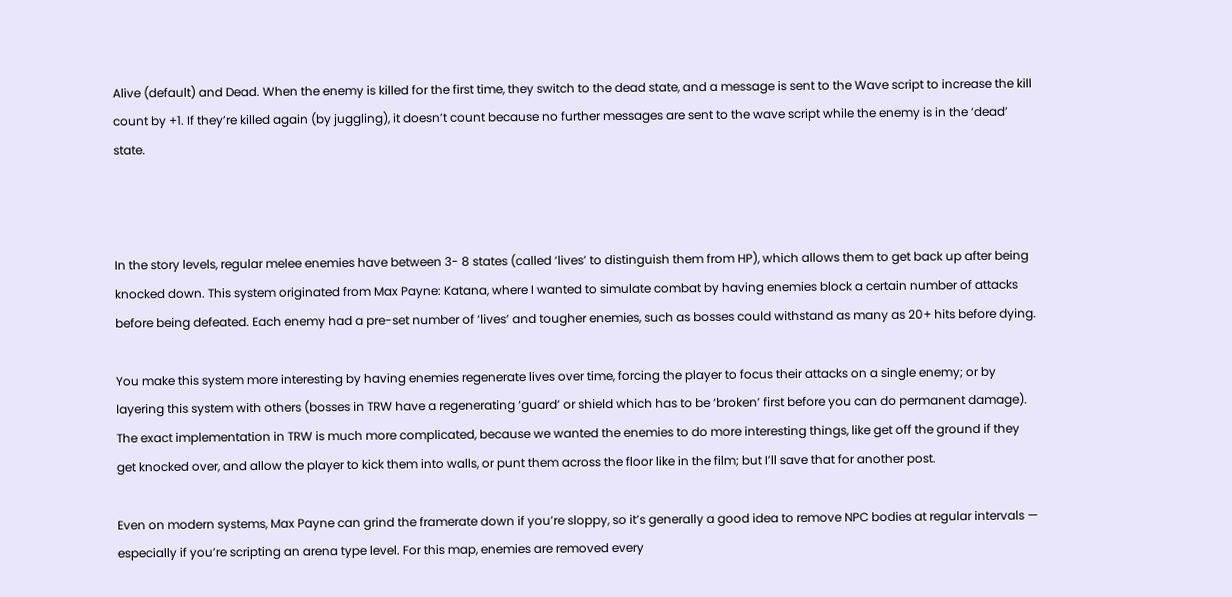Alive (default) and Dead. When the enemy is killed for the first time, they switch to the dead state, and a message is sent to the Wave script to increase the kill count by +1. If they’re killed again (by juggling), it doesn’t count because no further messages are sent to the wave script while the enemy is in the ‘dead’ state.



In the story levels, regular melee enemies have between 3- 8 states (called ‘lives’ to distinguish them from HP), which allows them to get back up after being knocked down. This system originated from Max Payne: Katana, where I wanted to simulate combat by having enemies block a certain number of attacks before being defeated. Each enemy had a pre-set number of ‘lives’ and tougher enemies, such as bosses could withstand as many as 20+ hits before dying.

You make this system more interesting by having enemies regenerate lives over time, forcing the player to focus their attacks on a single enemy; or by layering this system with others (bosses in TRW have a regenerating ‘guard’ or shield which has to be ‘broken’ first before you can do permanent damage).  The exact implementation in TRW is much more complicated, because we wanted the enemies to do more interesting things, like get off the ground if they get knocked over, and allow the player to kick them into walls, or punt them across the floor like in the film; but I’ll save that for another post.

Even on modern systems, Max Payne can grind the framerate down if you’re sloppy, so it’s generally a good idea to remove NPC bodies at regular intervals — especially if you’re scripting an arena type level. For this map, enemies are removed every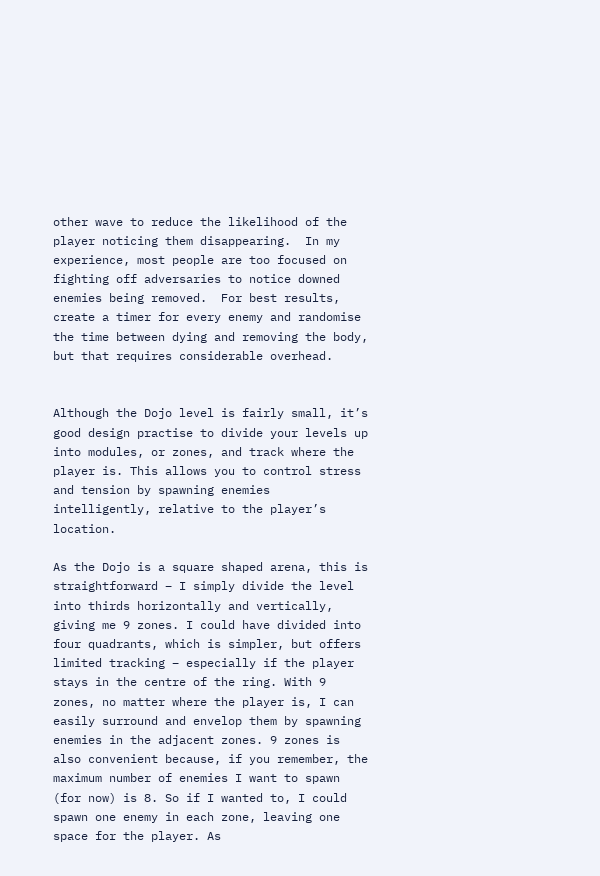other wave to reduce the likelihood of the player noticing them disappearing.  In my experience, most people are too focused on fighting off adversaries to notice downed enemies being removed.  For best results, create a timer for every enemy and randomise the time between dying and removing the body, but that requires considerable overhead.


Although the Dojo level is fairly small, it’s good design practise to divide your levels up into modules, or zones, and track where the player is. This allows you to control stress and tension by spawning enemies intelligently, relative to the player’s location.

As the Dojo is a square shaped arena, this is straightforward – I simply divide the level into thirds horizontally and vertically, giving me 9 zones. I could have divided into four quadrants, which is simpler, but offers limited tracking – especially if the player stays in the centre of the ring. With 9 zones, no matter where the player is, I can easily surround and envelop them by spawning enemies in the adjacent zones. 9 zones is also convenient because, if you remember, the maximum number of enemies I want to spawn (for now) is 8. So if I wanted to, I could spawn one enemy in each zone, leaving one space for the player. As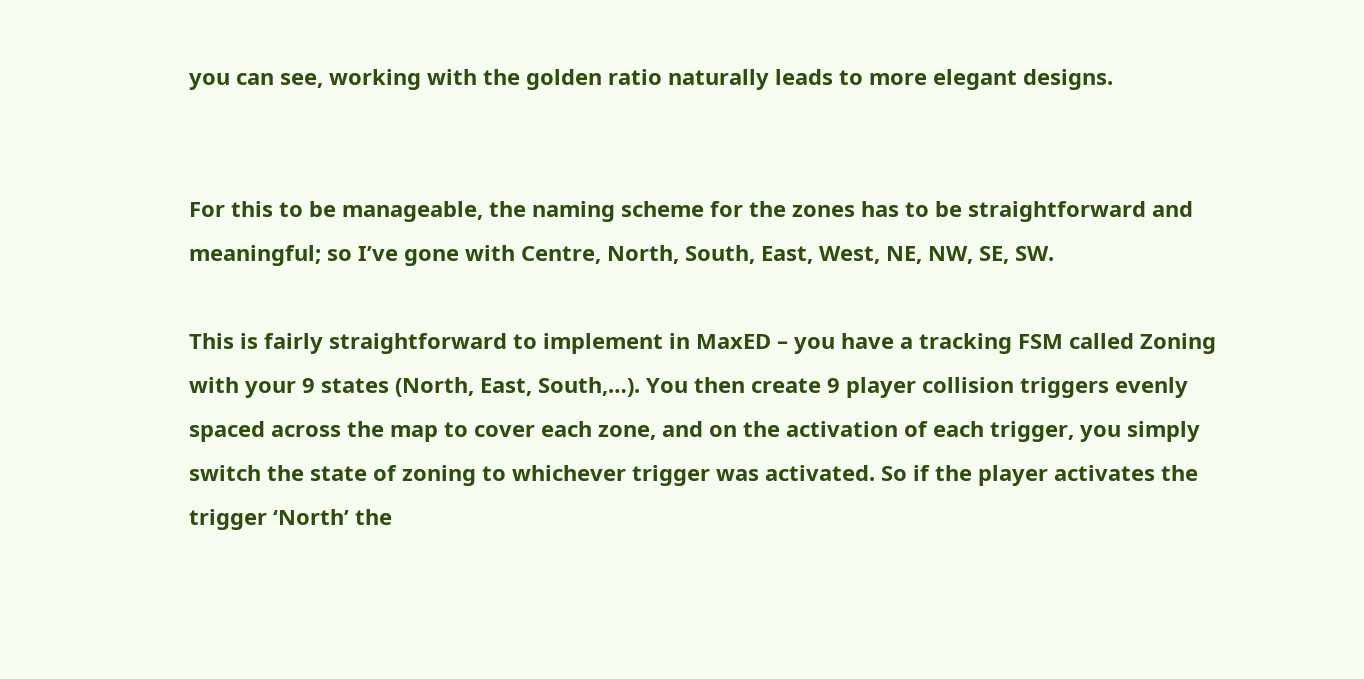you can see, working with the golden ratio naturally leads to more elegant designs.


For this to be manageable, the naming scheme for the zones has to be straightforward and meaningful; so I’ve gone with Centre, North, South, East, West, NE, NW, SE, SW.

This is fairly straightforward to implement in MaxED – you have a tracking FSM called Zoning with your 9 states (North, East, South,…). You then create 9 player collision triggers evenly spaced across the map to cover each zone, and on the activation of each trigger, you simply switch the state of zoning to whichever trigger was activated. So if the player activates the trigger ‘North’ the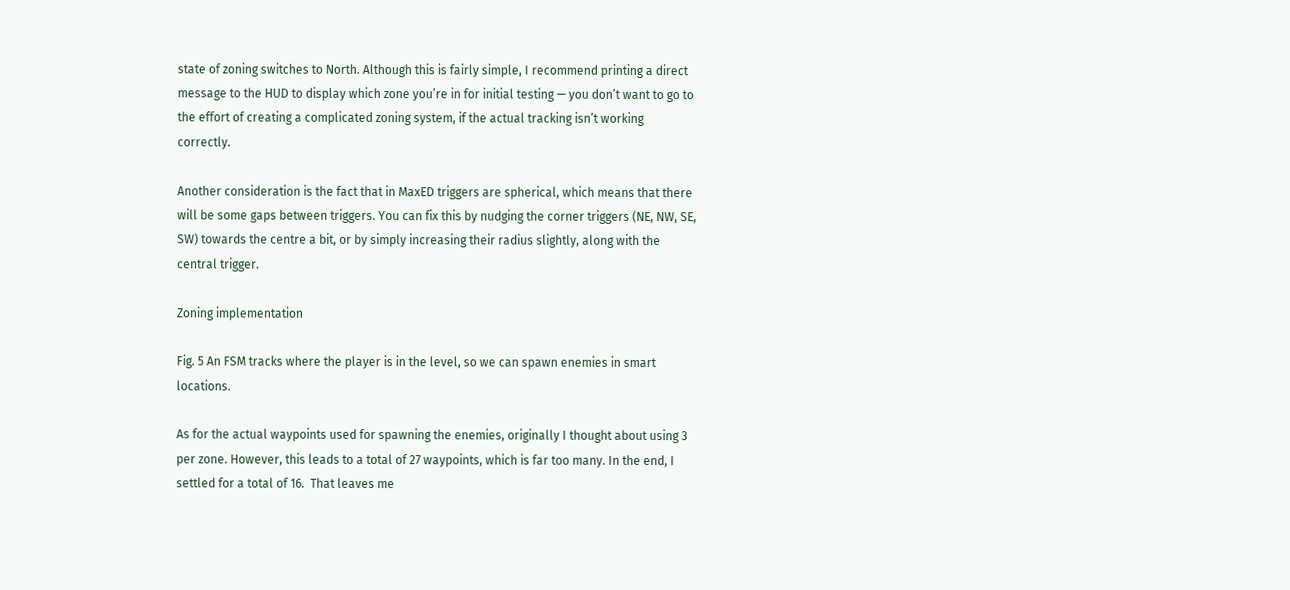state of zoning switches to North. Although this is fairly simple, I recommend printing a direct message to the HUD to display which zone you’re in for initial testing — you don’t want to go to the effort of creating a complicated zoning system, if the actual tracking isn’t working correctly.

Another consideration is the fact that in MaxED triggers are spherical, which means that there will be some gaps between triggers. You can fix this by nudging the corner triggers (NE, NW, SE, SW) towards the centre a bit, or by simply increasing their radius slightly, along with the central trigger.

Zoning implementation

Fig. 5 An FSM tracks where the player is in the level, so we can spawn enemies in smart locations.

As for the actual waypoints used for spawning the enemies, originally I thought about using 3 per zone. However, this leads to a total of 27 waypoints, which is far too many. In the end, I settled for a total of 16.  That leaves me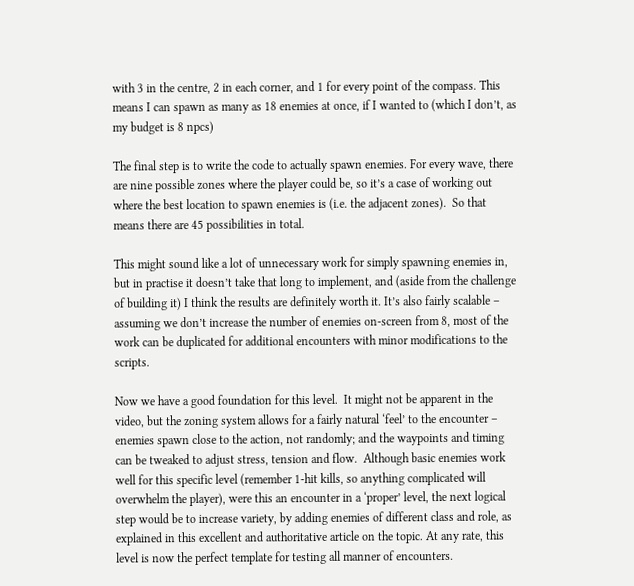with 3 in the centre, 2 in each corner, and 1 for every point of the compass. This means I can spawn as many as 18 enemies at once, if I wanted to (which I don’t, as my budget is 8 npcs)

The final step is to write the code to actually spawn enemies. For every wave, there are nine possible zones where the player could be, so it’s a case of working out where the best location to spawn enemies is (i.e. the adjacent zones).  So that means there are 45 possibilities in total.

This might sound like a lot of unnecessary work for simply spawning enemies in, but in practise it doesn’t take that long to implement, and (aside from the challenge of building it) I think the results are definitely worth it. It’s also fairly scalable – assuming we don’t increase the number of enemies on-screen from 8, most of the work can be duplicated for additional encounters with minor modifications to the scripts.

Now we have a good foundation for this level.  It might not be apparent in the video, but the zoning system allows for a fairly natural ‘feel’ to the encounter – enemies spawn close to the action, not randomly; and the waypoints and timing can be tweaked to adjust stress, tension and flow.  Although basic enemies work well for this specific level (remember 1-hit kills, so anything complicated will overwhelm the player), were this an encounter in a ‘proper’ level, the next logical step would be to increase variety, by adding enemies of different class and role, as explained in this excellent and authoritative article on the topic. At any rate, this level is now the perfect template for testing all manner of encounters.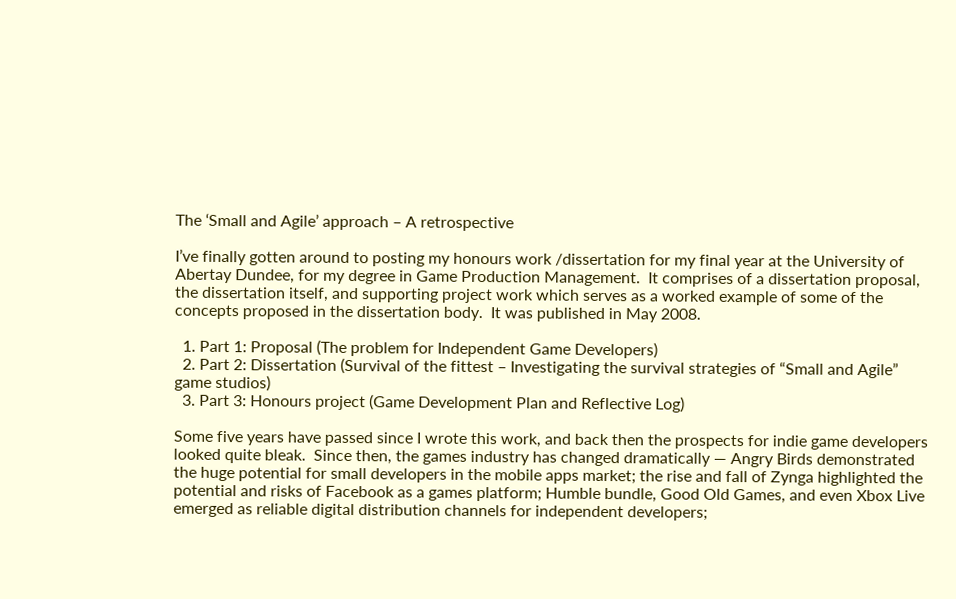The ‘Small and Agile’ approach – A retrospective

I’ve finally gotten around to posting my honours work /dissertation for my final year at the University of Abertay Dundee, for my degree in Game Production Management.  It comprises of a dissertation proposal, the dissertation itself, and supporting project work which serves as a worked example of some of the concepts proposed in the dissertation body.  It was published in May 2008.

  1. Part 1: Proposal (The problem for Independent Game Developers)
  2. Part 2: Dissertation (Survival of the fittest – Investigating the survival strategies of “Small and Agile” game studios)
  3. Part 3: Honours project (Game Development Plan and Reflective Log)

Some five years have passed since I wrote this work, and back then the prospects for indie game developers looked quite bleak.  Since then, the games industry has changed dramatically — Angry Birds demonstrated the huge potential for small developers in the mobile apps market; the rise and fall of Zynga highlighted the potential and risks of Facebook as a games platform; Humble bundle, Good Old Games, and even Xbox Live emerged as reliable digital distribution channels for independent developers;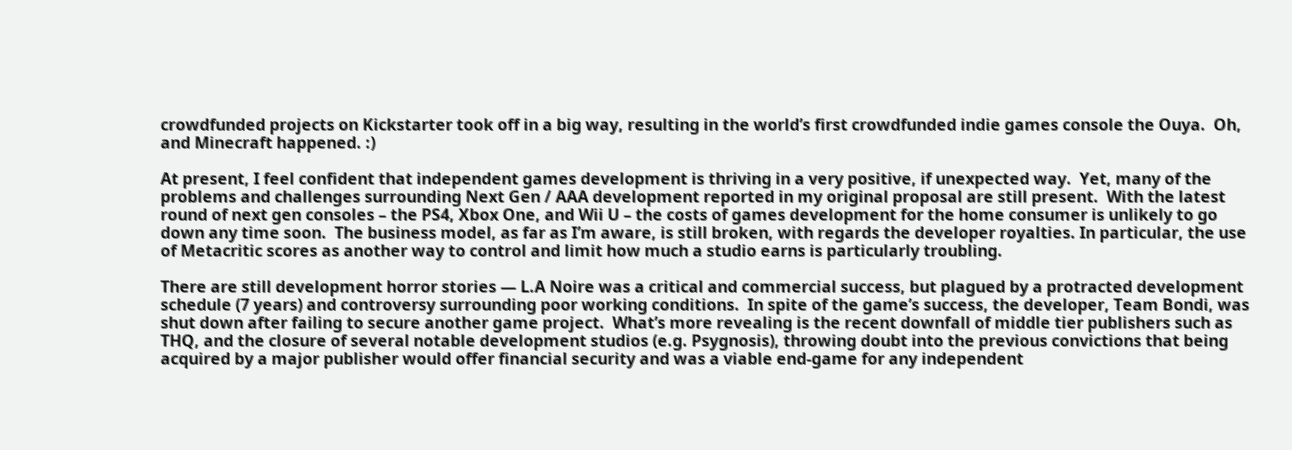crowdfunded projects on Kickstarter took off in a big way, resulting in the world’s first crowdfunded indie games console the Ouya.  Oh, and Minecraft happened. :)

At present, I feel confident that independent games development is thriving in a very positive, if unexpected way.  Yet, many of the problems and challenges surrounding Next Gen / AAA development reported in my original proposal are still present.  With the latest round of next gen consoles – the PS4, Xbox One, and Wii U – the costs of games development for the home consumer is unlikely to go down any time soon.  The business model, as far as I’m aware, is still broken, with regards the developer royalties. In particular, the use of Metacritic scores as another way to control and limit how much a studio earns is particularly troubling.

There are still development horror stories — L.A Noire was a critical and commercial success, but plagued by a protracted development schedule (7 years) and controversy surrounding poor working conditions.  In spite of the game’s success, the developer, Team Bondi, was shut down after failing to secure another game project.  What’s more revealing is the recent downfall of middle tier publishers such as THQ, and the closure of several notable development studios (e.g. Psygnosis), throwing doubt into the previous convictions that being acquired by a major publisher would offer financial security and was a viable end-game for any independent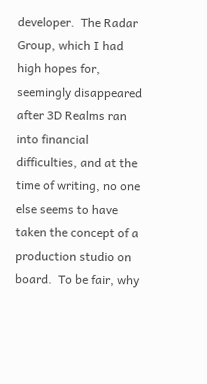developer.  The Radar Group, which I had high hopes for, seemingly disappeared after 3D Realms ran into financial difficulties, and at the time of writing, no one else seems to have taken the concept of a production studio on board.  To be fair, why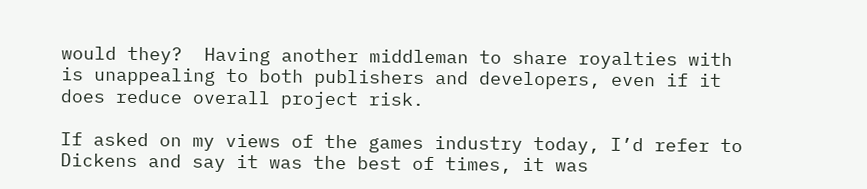would they?  Having another middleman to share royalties with is unappealing to both publishers and developers, even if it does reduce overall project risk.

If asked on my views of the games industry today, I’d refer to Dickens and say it was the best of times, it was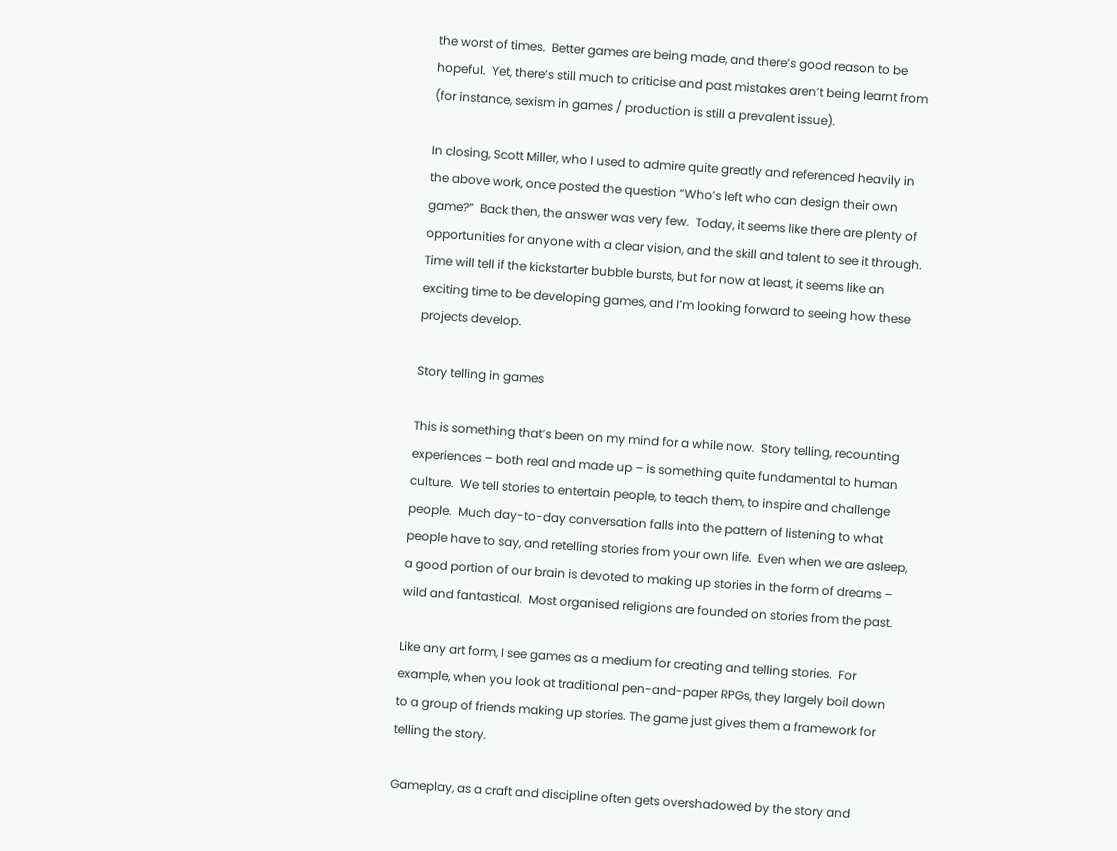the worst of times.  Better games are being made, and there’s good reason to be hopeful.  Yet, there’s still much to criticise and past mistakes aren’t being learnt from (for instance, sexism in games / production is still a prevalent issue).

In closing, Scott Miller, who I used to admire quite greatly and referenced heavily in the above work, once posted the question “Who’s left who can design their own game?”  Back then, the answer was very few.  Today, it seems like there are plenty of opportunities for anyone with a clear vision, and the skill and talent to see it through.  Time will tell if the kickstarter bubble bursts, but for now at least, it seems like an exciting time to be developing games, and I’m looking forward to seeing how these projects develop.

Story telling in games

This is something that’s been on my mind for a while now.  Story telling, recounting experiences – both real and made up – is something quite fundamental to human culture.  We tell stories to entertain people, to teach them, to inspire and challenge people.  Much day-to-day conversation falls into the pattern of listening to what people have to say, and retelling stories from your own life.  Even when we are asleep, a good portion of our brain is devoted to making up stories in the form of dreams – wild and fantastical.  Most organised religions are founded on stories from the past.

Like any art form, I see games as a medium for creating and telling stories.  For example, when you look at traditional pen-and-paper RPGs, they largely boil down to a group of friends making up stories. The game just gives them a framework for telling the story.

Gameplay, as a craft and discipline often gets overshadowed by the story and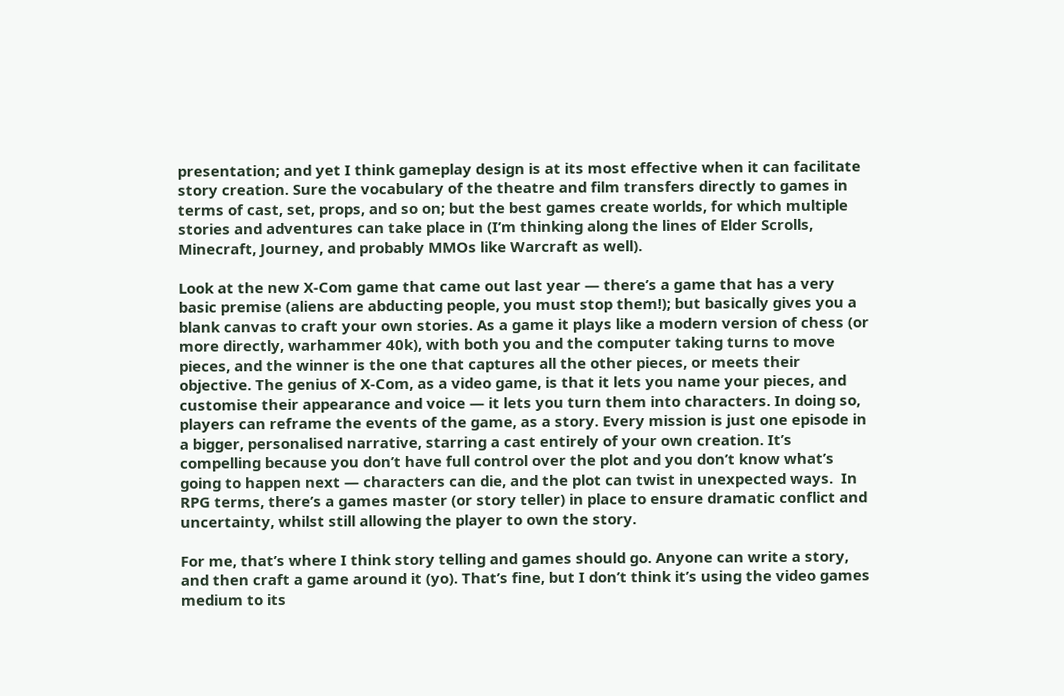presentation; and yet I think gameplay design is at its most effective when it can facilitate story creation. Sure the vocabulary of the theatre and film transfers directly to games in terms of cast, set, props, and so on; but the best games create worlds, for which multiple stories and adventures can take place in (I’m thinking along the lines of Elder Scrolls, Minecraft, Journey, and probably MMOs like Warcraft as well).

Look at the new X-Com game that came out last year — there’s a game that has a very basic premise (aliens are abducting people, you must stop them!); but basically gives you a blank canvas to craft your own stories. As a game it plays like a modern version of chess (or more directly, warhammer 40k), with both you and the computer taking turns to move pieces, and the winner is the one that captures all the other pieces, or meets their objective. The genius of X-Com, as a video game, is that it lets you name your pieces, and customise their appearance and voice — it lets you turn them into characters. In doing so, players can reframe the events of the game, as a story. Every mission is just one episode in a bigger, personalised narrative, starring a cast entirely of your own creation. It’s compelling because you don’t have full control over the plot and you don’t know what’s going to happen next — characters can die, and the plot can twist in unexpected ways.  In RPG terms, there’s a games master (or story teller) in place to ensure dramatic conflict and uncertainty, whilst still allowing the player to own the story.

For me, that’s where I think story telling and games should go. Anyone can write a story, and then craft a game around it (yo). That’s fine, but I don’t think it’s using the video games medium to its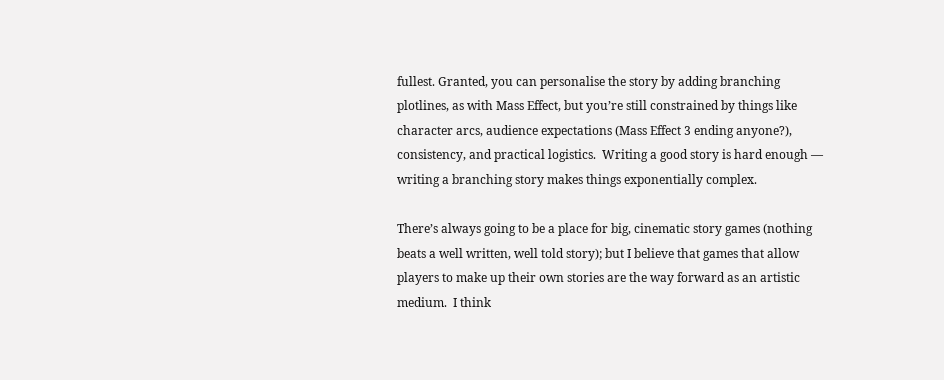fullest. Granted, you can personalise the story by adding branching plotlines, as with Mass Effect, but you’re still constrained by things like character arcs, audience expectations (Mass Effect 3 ending anyone?), consistency, and practical logistics.  Writing a good story is hard enough — writing a branching story makes things exponentially complex.

There’s always going to be a place for big, cinematic story games (nothing beats a well written, well told story); but I believe that games that allow players to make up their own stories are the way forward as an artistic medium.  I think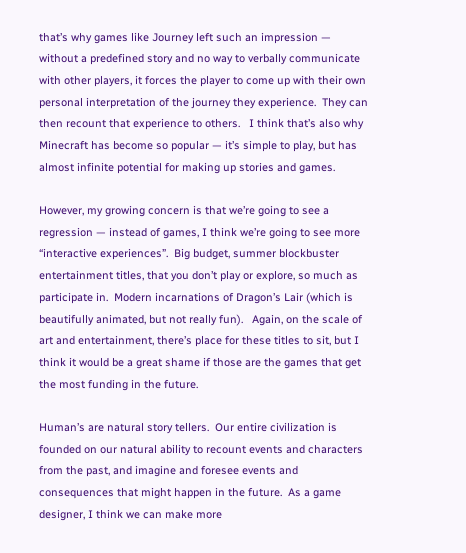that’s why games like Journey left such an impression — without a predefined story and no way to verbally communicate with other players, it forces the player to come up with their own personal interpretation of the journey they experience.  They can then recount that experience to others.   I think that’s also why Minecraft has become so popular — it’s simple to play, but has almost infinite potential for making up stories and games.

However, my growing concern is that we’re going to see a regression — instead of games, I think we’re going to see more “interactive experiences”.  Big budget, summer blockbuster entertainment titles, that you don’t play or explore, so much as participate in.  Modern incarnations of Dragon’s Lair (which is beautifully animated, but not really fun).   Again, on the scale of art and entertainment, there’s place for these titles to sit, but I think it would be a great shame if those are the games that get the most funding in the future.

Human’s are natural story tellers.  Our entire civilization is founded on our natural ability to recount events and characters from the past, and imagine and foresee events and consequences that might happen in the future.  As a game designer, I think we can make more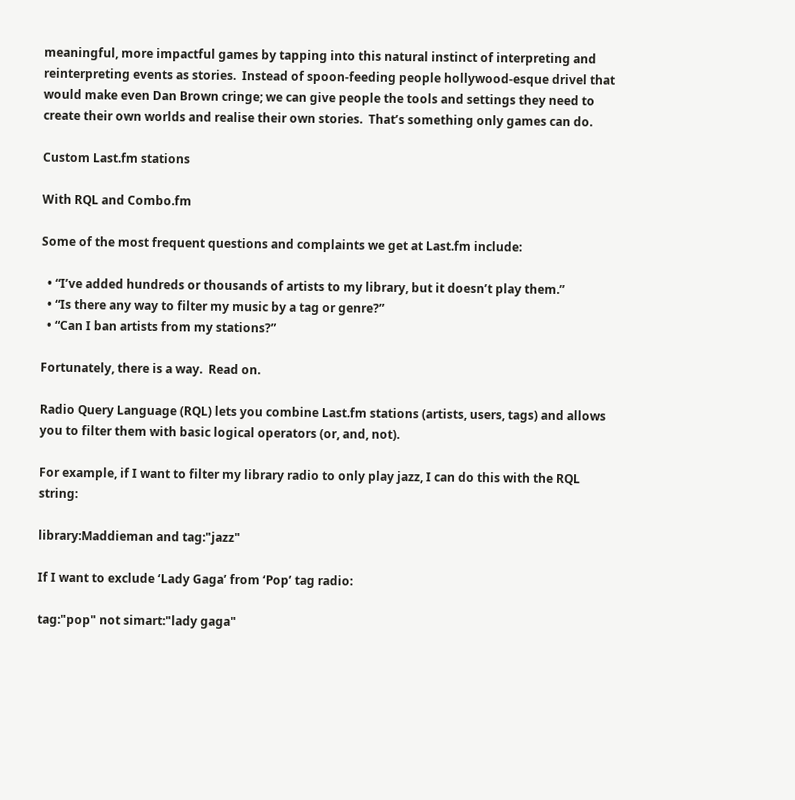meaningful, more impactful games by tapping into this natural instinct of interpreting and reinterpreting events as stories.  Instead of spoon-feeding people hollywood-esque drivel that would make even Dan Brown cringe; we can give people the tools and settings they need to create their own worlds and realise their own stories.  That’s something only games can do.

Custom Last.fm stations

With RQL and Combo.fm

Some of the most frequent questions and complaints we get at Last.fm include:

  • “I’ve added hundreds or thousands of artists to my library, but it doesn’t play them.”
  • “Is there any way to filter my music by a tag or genre?”
  • “Can I ban artists from my stations?”

Fortunately, there is a way.  Read on.

Radio Query Language (RQL) lets you combine Last.fm stations (artists, users, tags) and allows you to filter them with basic logical operators (or, and, not).

For example, if I want to filter my library radio to only play jazz, I can do this with the RQL string:

library:Maddieman and tag:"jazz"

If I want to exclude ‘Lady Gaga’ from ‘Pop’ tag radio:

tag:"pop" not simart:"lady gaga"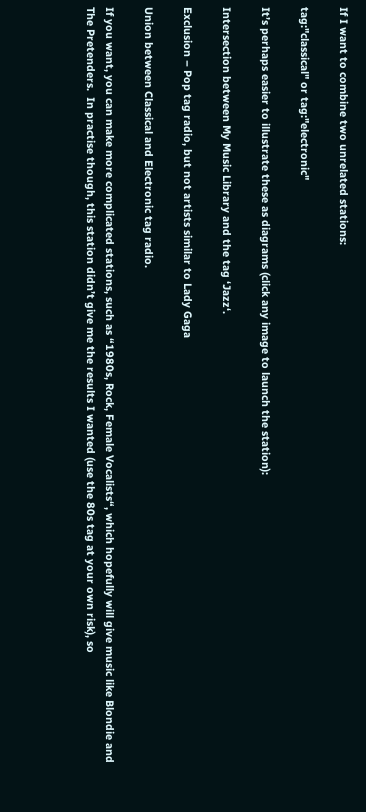If I want to combine two unrelated stations:

tag:"classical" or tag:"electronic"

It’s perhaps easier to illustrate these as diagrams (click any image to launch the station):

Intersection between My Music Library and the tag ‘Jazz‘.

Exclusion – Pop tag radio, but not artists similar to Lady Gaga

Union between Classical and Electronic tag radio.

If you want, you can make more complicated stations, such as “1980s, Rock, Female Vocalists“, which hopefully will give music like Blondie and The Pretenders.  In practise though, this station didn’t give me the results I wanted (use the 80s tag at your own risk), so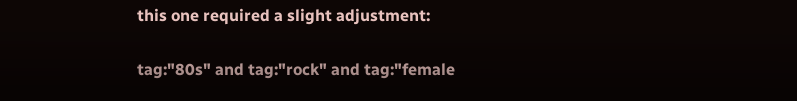this one required a slight adjustment:

tag:"80s" and tag:"rock" and tag:"female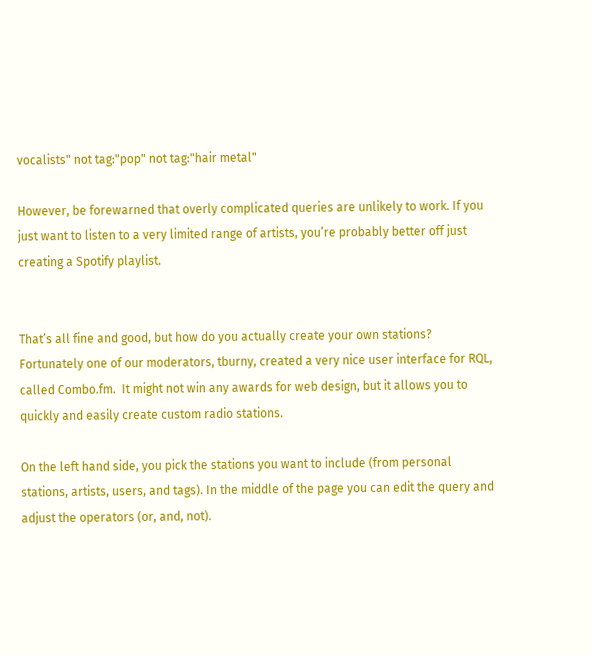vocalists" not tag:"pop" not tag:"hair metal"

However, be forewarned that overly complicated queries are unlikely to work. If you just want to listen to a very limited range of artists, you’re probably better off just creating a Spotify playlist.


That’s all fine and good, but how do you actually create your own stations? Fortunately one of our moderators, tburny, created a very nice user interface for RQL, called Combo.fm.  It might not win any awards for web design, but it allows you to quickly and easily create custom radio stations.

On the left hand side, you pick the stations you want to include (from personal stations, artists, users, and tags). In the middle of the page you can edit the query and adjust the operators (or, and, not).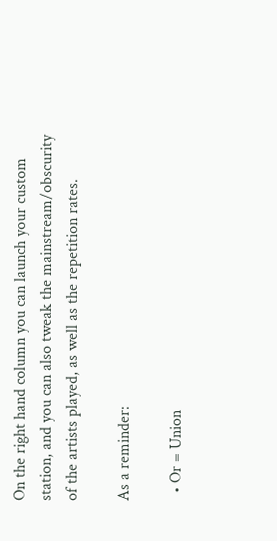On the right hand column you can launch your custom station, and you can also tweak the mainstream/obscurity of the artists played, as well as the repetition rates.

As a reminder:

  • Or = Union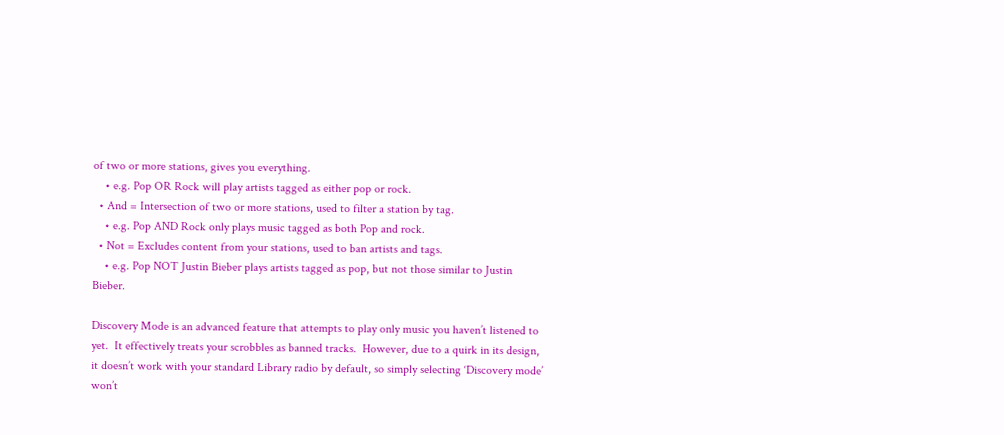of two or more stations, gives you everything.
    • e.g. Pop OR Rock will play artists tagged as either pop or rock.
  • And = Intersection of two or more stations, used to filter a station by tag.
    • e.g. Pop AND Rock only plays music tagged as both Pop and rock.
  • Not = Excludes content from your stations, used to ban artists and tags.
    • e.g. Pop NOT Justin Bieber plays artists tagged as pop, but not those similar to Justin Bieber.

Discovery Mode is an advanced feature that attempts to play only music you haven’t listened to yet.  It effectively treats your scrobbles as banned tracks.  However, due to a quirk in its design, it doesn’t work with your standard Library radio by default, so simply selecting ‘Discovery mode’ won’t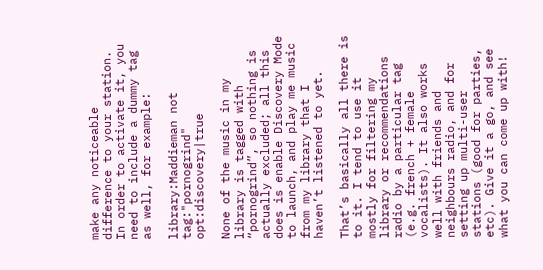make any noticeable difference to your station.  In order to activate it, you need to include a dummy tag as well, for example:

library:Maddieman not tag:"pornogrind" opt:discovery|true

None of the music in my library is tagged with “pornogrind”, so nothing is actually excluded; all this does is enable Discovery Mode to launch, and play me music from my library that I haven’t listened to yet.

That’s basically all there is to it. I tend to use it mostly for filtering my library or recommendations radio by a particular tag (e.g. french + female vocalists). It also works well with friends and neighbours radio, and for setting up multi-user stations (good for parties, etc). Give it a go, and see what you can come up with!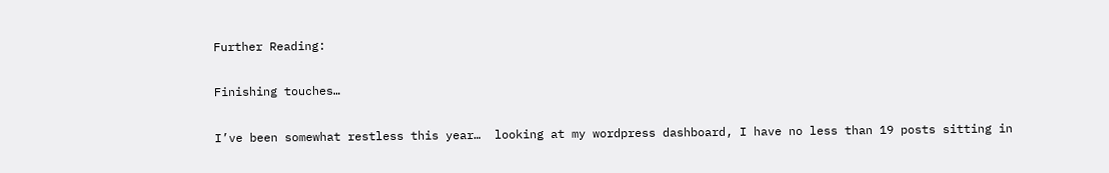Further Reading:

Finishing touches…

I’ve been somewhat restless this year…  looking at my wordpress dashboard, I have no less than 19 posts sitting in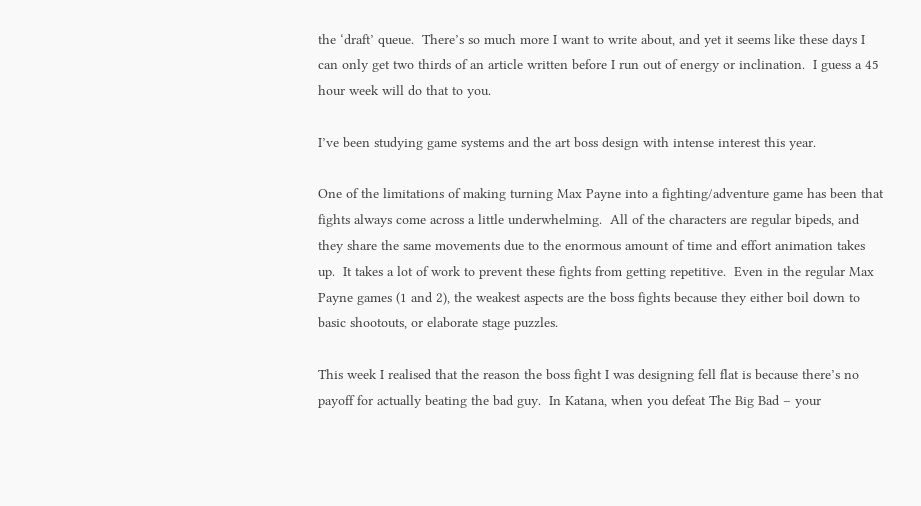the ‘draft’ queue.  There’s so much more I want to write about, and yet it seems like these days I can only get two thirds of an article written before I run out of energy or inclination.  I guess a 45 hour week will do that to you.

I’ve been studying game systems and the art boss design with intense interest this year.

One of the limitations of making turning Max Payne into a fighting/adventure game has been that fights always come across a little underwhelming.  All of the characters are regular bipeds, and they share the same movements due to the enormous amount of time and effort animation takes up.  It takes a lot of work to prevent these fights from getting repetitive.  Even in the regular Max Payne games (1 and 2), the weakest aspects are the boss fights because they either boil down to basic shootouts, or elaborate stage puzzles.

This week I realised that the reason the boss fight I was designing fell flat is because there’s no payoff for actually beating the bad guy.  In Katana, when you defeat The Big Bad – your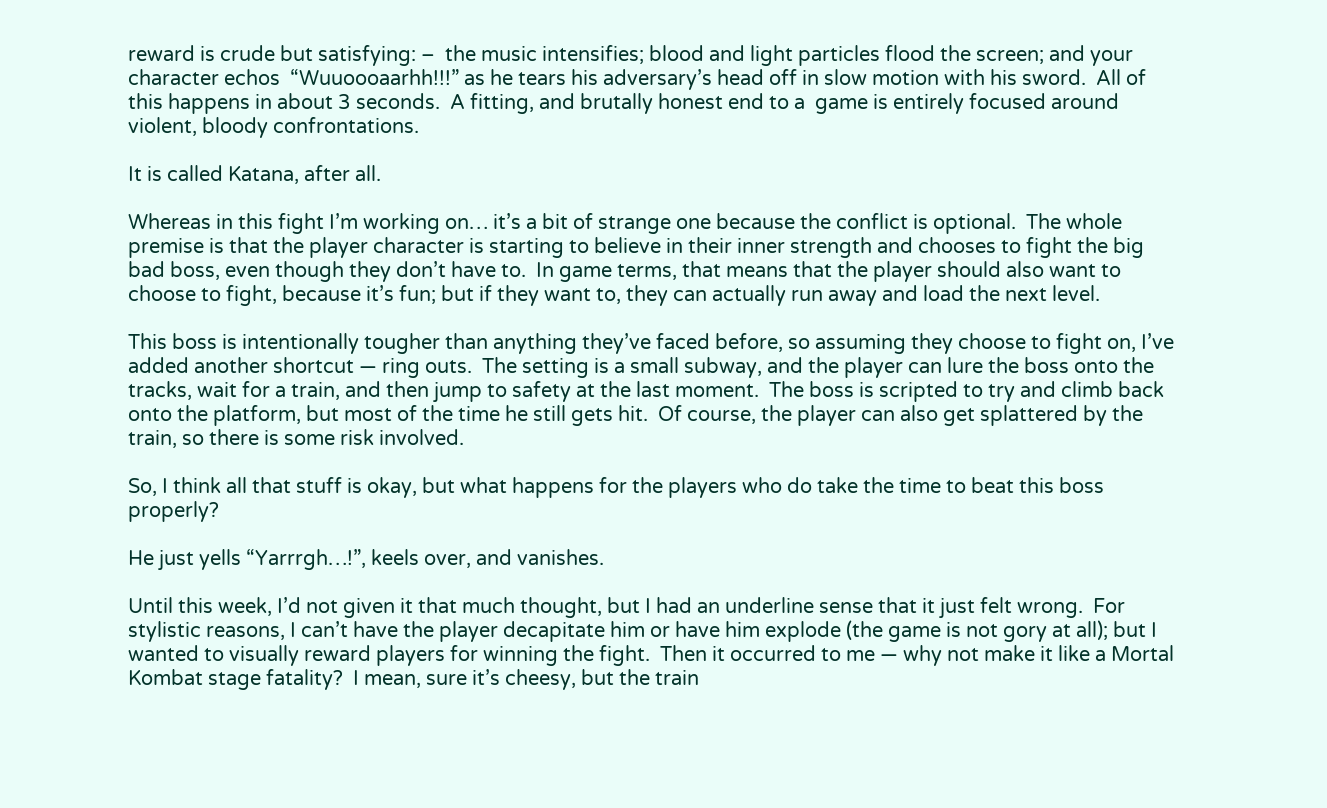reward is crude but satisfying: –  the music intensifies; blood and light particles flood the screen; and your character echos  “Wuuoooaarhh!!!” as he tears his adversary’s head off in slow motion with his sword.  All of this happens in about 3 seconds.  A fitting, and brutally honest end to a  game is entirely focused around violent, bloody confrontations.

It is called Katana, after all.

Whereas in this fight I’m working on… it’s a bit of strange one because the conflict is optional.  The whole premise is that the player character is starting to believe in their inner strength and chooses to fight the big bad boss, even though they don’t have to.  In game terms, that means that the player should also want to choose to fight, because it’s fun; but if they want to, they can actually run away and load the next level.

This boss is intentionally tougher than anything they’ve faced before, so assuming they choose to fight on, I’ve added another shortcut — ring outs.  The setting is a small subway, and the player can lure the boss onto the tracks, wait for a train, and then jump to safety at the last moment.  The boss is scripted to try and climb back onto the platform, but most of the time he still gets hit.  Of course, the player can also get splattered by the train, so there is some risk involved.

So, I think all that stuff is okay, but what happens for the players who do take the time to beat this boss properly?

He just yells “Yarrrgh…!”, keels over, and vanishes.

Until this week, I’d not given it that much thought, but I had an underline sense that it just felt wrong.  For stylistic reasons, I can’t have the player decapitate him or have him explode (the game is not gory at all); but I wanted to visually reward players for winning the fight.  Then it occurred to me — why not make it like a Mortal Kombat stage fatality?  I mean, sure it’s cheesy, but the train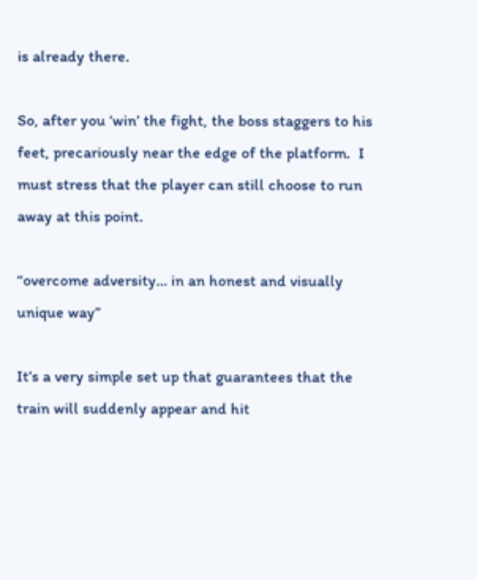is already there.

So, after you ‘win’ the fight, the boss staggers to his feet, precariously near the edge of the platform.  I must stress that the player can still choose to run away at this point.

“overcome adversity… in an honest and visually unique way”

It’s a very simple set up that guarantees that the train will suddenly appear and hit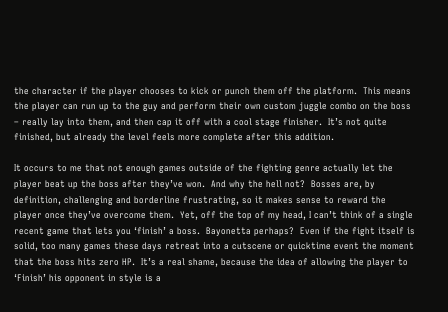the character if the player chooses to kick or punch them off the platform.  This means the player can run up to the guy and perform their own custom juggle combo on the boss – really lay into them, and then cap it off with a cool stage finisher.  It’s not quite finished, but already the level feels more complete after this addition.

It occurs to me that not enough games outside of the fighting genre actually let the player beat up the boss after they’ve won.  And why the hell not?  Bosses are, by definition, challenging and borderline frustrating, so it makes sense to reward the player once they’ve overcome them.  Yet, off the top of my head, I can’t think of a single recent game that lets you ‘finish’ a boss.  Bayonetta perhaps?  Even if the fight itself is solid, too many games these days retreat into a cutscene or quicktime event the moment that the boss hits zero HP.  It’s a real shame, because the idea of allowing the player to ‘Finish’ his opponent in style is a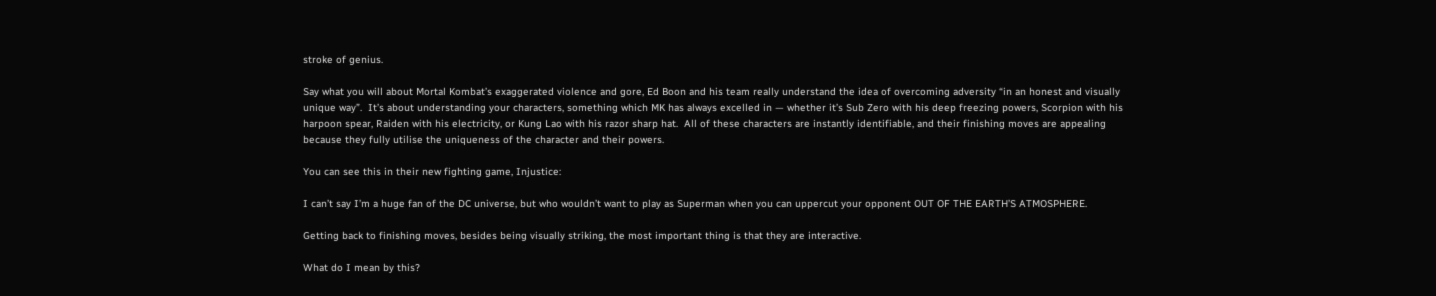stroke of genius.

Say what you will about Mortal Kombat’s exaggerated violence and gore, Ed Boon and his team really understand the idea of overcoming adversity “in an honest and visually unique way”.  It’s about understanding your characters, something which MK has always excelled in — whether it’s Sub Zero with his deep freezing powers, Scorpion with his harpoon spear, Raiden with his electricity, or Kung Lao with his razor sharp hat.  All of these characters are instantly identifiable, and their finishing moves are appealing because they fully utilise the uniqueness of the character and their powers.

You can see this in their new fighting game, Injustice:

I can’t say I’m a huge fan of the DC universe, but who wouldn’t want to play as Superman when you can uppercut your opponent OUT OF THE EARTH’S ATMOSPHERE.

Getting back to finishing moves, besides being visually striking, the most important thing is that they are interactive.

What do I mean by this?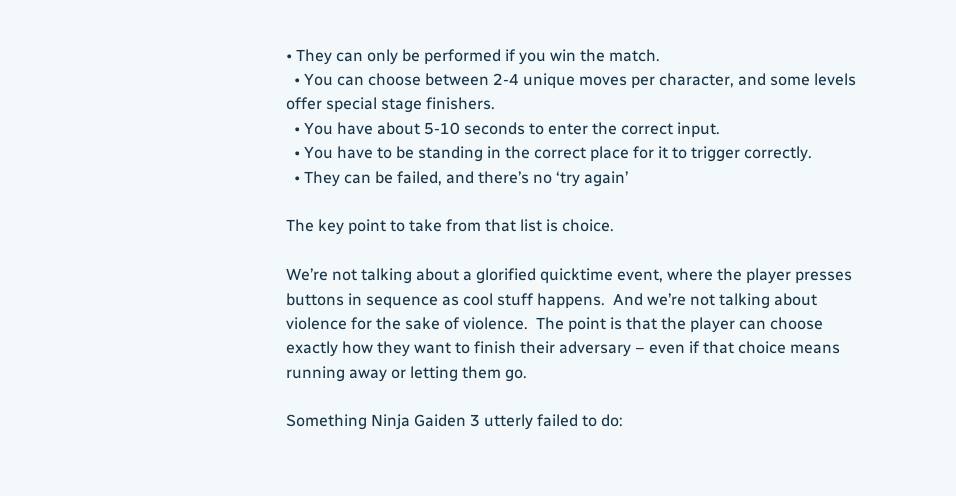• They can only be performed if you win the match.
  • You can choose between 2-4 unique moves per character, and some levels offer special stage finishers.
  • You have about 5-10 seconds to enter the correct input.
  • You have to be standing in the correct place for it to trigger correctly.
  • They can be failed, and there’s no ‘try again’

The key point to take from that list is choice.

We’re not talking about a glorified quicktime event, where the player presses buttons in sequence as cool stuff happens.  And we’re not talking about violence for the sake of violence.  The point is that the player can choose exactly how they want to finish their adversary – even if that choice means running away or letting them go.

Something Ninja Gaiden 3 utterly failed to do: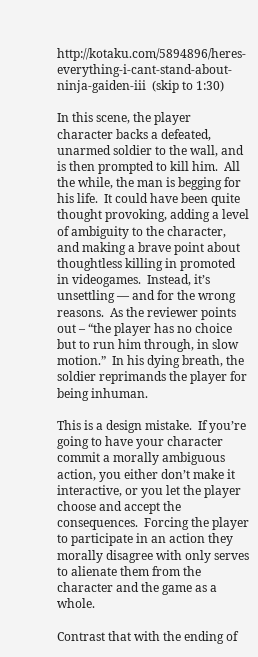http://kotaku.com/5894896/heres-everything-i-cant-stand-about-ninja-gaiden-iii  (skip to 1:30)

In this scene, the player character backs a defeated, unarmed soldier to the wall, and is then prompted to kill him.  All the while, the man is begging for his life.  It could have been quite thought provoking, adding a level of ambiguity to the character, and making a brave point about thoughtless killing in promoted in videogames.  Instead, it’s unsettling — and for the wrong reasons.  As the reviewer points out – “the player has no choice but to run him through, in slow motion.”  In his dying breath, the soldier reprimands the player for being inhuman.

This is a design mistake.  If you’re going to have your character commit a morally ambiguous action, you either don’t make it interactive, or you let the player choose and accept the consequences.  Forcing the player to participate in an action they morally disagree with only serves to alienate them from the character and the game as a whole.

Contrast that with the ending of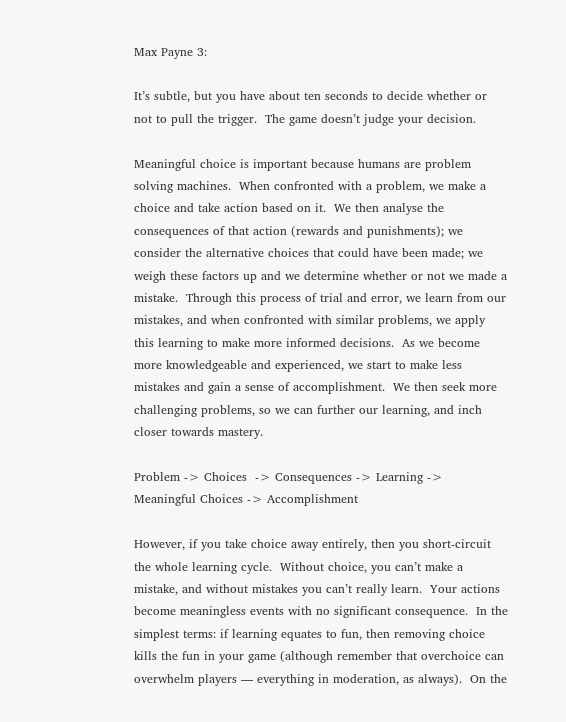Max Payne 3:

It’s subtle, but you have about ten seconds to decide whether or not to pull the trigger.  The game doesn’t judge your decision.

Meaningful choice is important because humans are problem solving machines.  When confronted with a problem, we make a choice and take action based on it.  We then analyse the consequences of that action (rewards and punishments); we consider the alternative choices that could have been made; we weigh these factors up and we determine whether or not we made a mistake.  Through this process of trial and error, we learn from our mistakes, and when confronted with similar problems, we apply this learning to make more informed decisions.  As we become more knowledgeable and experienced, we start to make less mistakes and gain a sense of accomplishment.  We then seek more challenging problems, so we can further our learning, and inch closer towards mastery.

Problem -> Choices  -> Consequences -> Learning -> Meaningful Choices -> Accomplishment

However, if you take choice away entirely, then you short-circuit the whole learning cycle.  Without choice, you can’t make a mistake, and without mistakes you can’t really learn.  Your actions become meaningless events with no significant consequence.  In the simplest terms: if learning equates to fun, then removing choice kills the fun in your game (although remember that overchoice can overwhelm players — everything in moderation, as always).  On the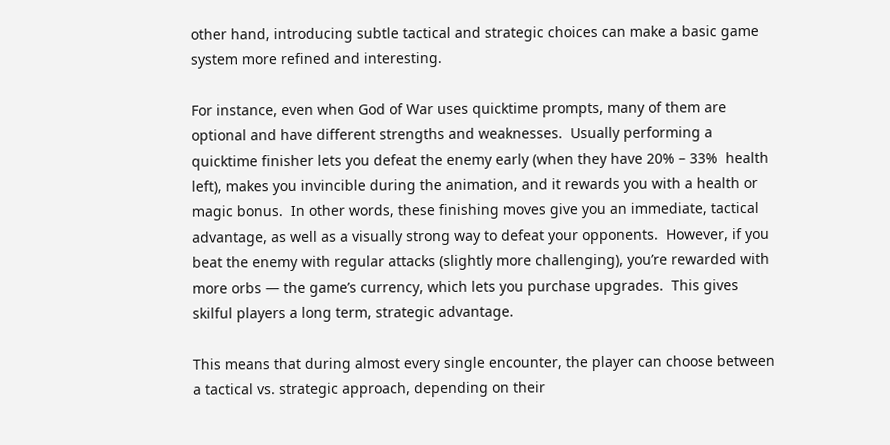other hand, introducing subtle tactical and strategic choices can make a basic game system more refined and interesting.

For instance, even when God of War uses quicktime prompts, many of them are optional and have different strengths and weaknesses.  Usually performing a quicktime finisher lets you defeat the enemy early (when they have 20% – 33%  health left), makes you invincible during the animation, and it rewards you with a health or magic bonus.  In other words, these finishing moves give you an immediate, tactical advantage, as well as a visually strong way to defeat your opponents.  However, if you beat the enemy with regular attacks (slightly more challenging), you’re rewarded with more orbs — the game’s currency, which lets you purchase upgrades.  This gives skilful players a long term, strategic advantage.

This means that during almost every single encounter, the player can choose between a tactical vs. strategic approach, depending on their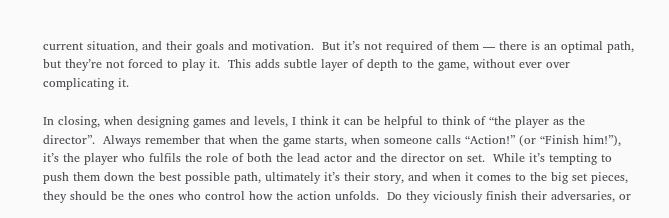current situation, and their goals and motivation.  But it’s not required of them — there is an optimal path, but they’re not forced to play it.  This adds subtle layer of depth to the game, without ever over complicating it.

In closing, when designing games and levels, I think it can be helpful to think of “the player as the director”.  Always remember that when the game starts, when someone calls “Action!” (or “Finish him!”), it’s the player who fulfils the role of both the lead actor and the director on set.  While it’s tempting to push them down the best possible path, ultimately it’s their story, and when it comes to the big set pieces, they should be the ones who control how the action unfolds.  Do they viciously finish their adversaries, or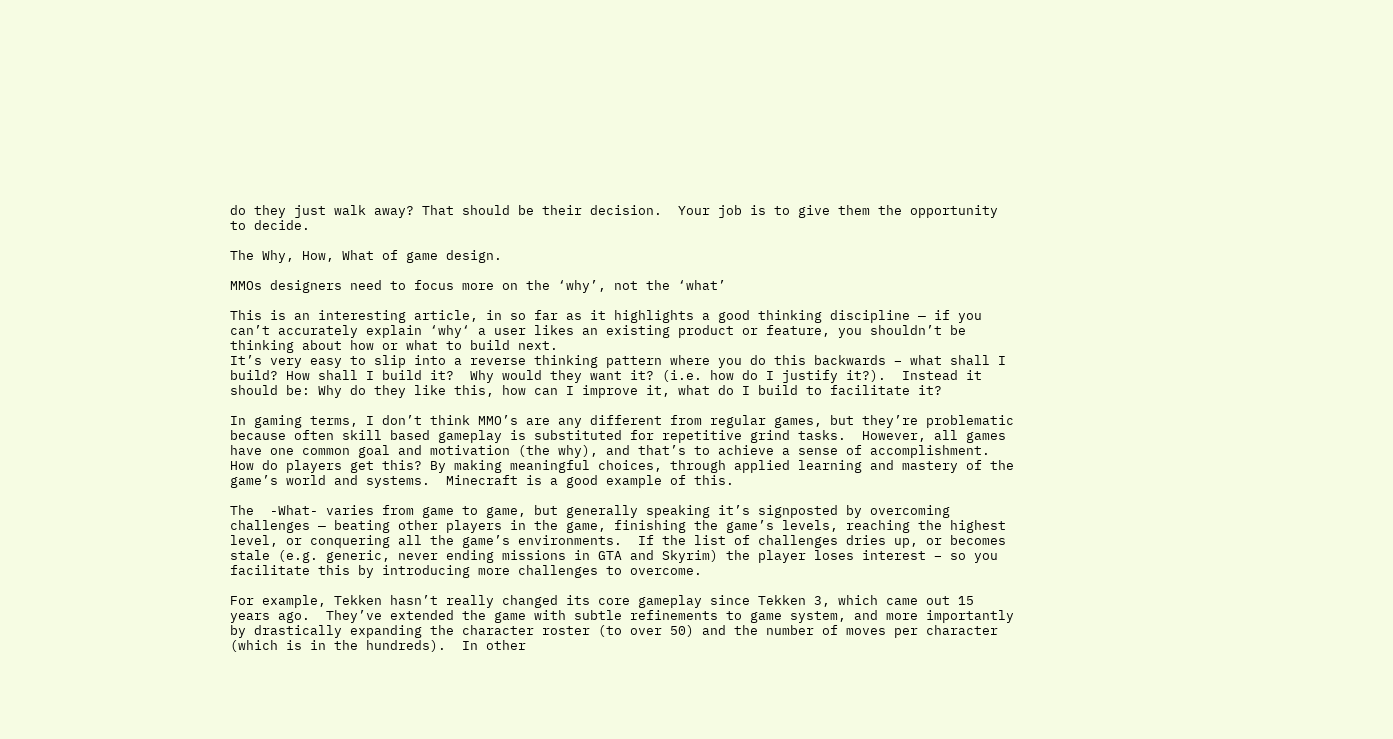do they just walk away? That should be their decision.  Your job is to give them the opportunity to decide.

The Why, How, What of game design.

MMOs designers need to focus more on the ‘why’, not the ‘what’

This is an interesting article, in so far as it highlights a good thinking discipline — if you can’t accurately explain ‘why‘ a user likes an existing product or feature, you shouldn’t be thinking about how or what to build next.
It’s very easy to slip into a reverse thinking pattern where you do this backwards – what shall I build? How shall I build it?  Why would they want it? (i.e. how do I justify it?).  Instead it should be: Why do they like this, how can I improve it, what do I build to facilitate it?

In gaming terms, I don’t think MMO’s are any different from regular games, but they’re problematic because often skill based gameplay is substituted for repetitive grind tasks.  However, all games have one common goal and motivation (the why), and that’s to achieve a sense of accomplishment.  How do players get this? By making meaningful choices, through applied learning and mastery of the game’s world and systems.  Minecraft is a good example of this.

The  -What- varies from game to game, but generally speaking it’s signposted by overcoming challenges — beating other players in the game, finishing the game’s levels, reaching the highest level, or conquering all the game’s environments.  If the list of challenges dries up, or becomes stale (e.g. generic, never ending missions in GTA and Skyrim) the player loses interest – so you facilitate this by introducing more challenges to overcome.

For example, Tekken hasn’t really changed its core gameplay since Tekken 3, which came out 15 years ago.  They’ve extended the game with subtle refinements to game system, and more importantly by drastically expanding the character roster (to over 50) and the number of moves per character (which is in the hundreds).  In other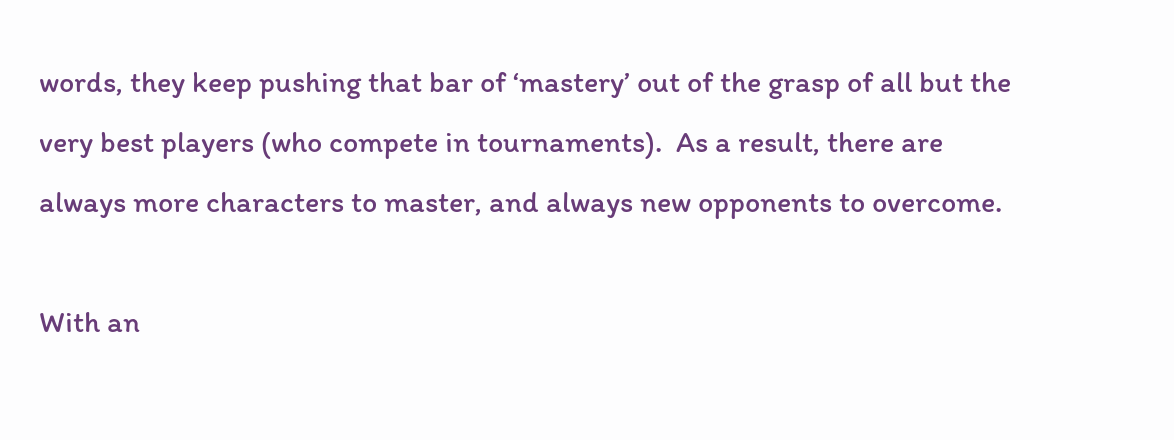words, they keep pushing that bar of ‘mastery’ out of the grasp of all but the very best players (who compete in tournaments).  As a result, there are always more characters to master, and always new opponents to overcome.

With an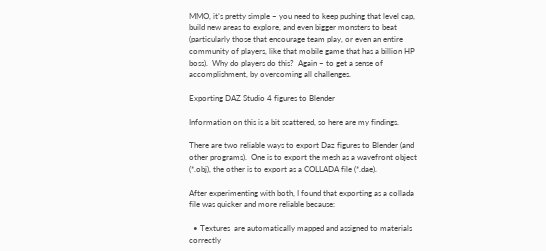MMO, it’s pretty simple – you need to keep pushing that level cap, build new areas to explore, and even bigger monsters to beat (particularly those that encourage team play, or even an entire community of players, like that mobile game that has a billion HP boss).  Why do players do this?  Again – to get a sense of accomplishment, by overcoming all challenges.

Exporting DAZ Studio 4 figures to Blender

Information on this is a bit scattered, so here are my findings.

There are two reliable ways to export Daz figures to Blender (and other programs).  One is to export the mesh as a wavefront object (*.obj), the other is to export as a COLLADA file (*.dae).

After experimenting with both, I found that exporting as a collada file was quicker and more reliable because:

  • Textures  are automatically mapped and assigned to materials correctly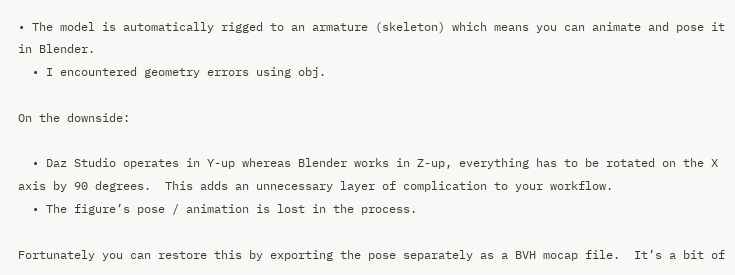• The model is automatically rigged to an armature (skeleton) which means you can animate and pose it in Blender.
  • I encountered geometry errors using obj.

On the downside:

  • Daz Studio operates in Y-up whereas Blender works in Z-up, everything has to be rotated on the X axis by 90 degrees.  This adds an unnecessary layer of complication to your workflow.
  • The figure’s pose / animation is lost in the process.

Fortunately you can restore this by exporting the pose separately as a BVH mocap file.  It’s a bit of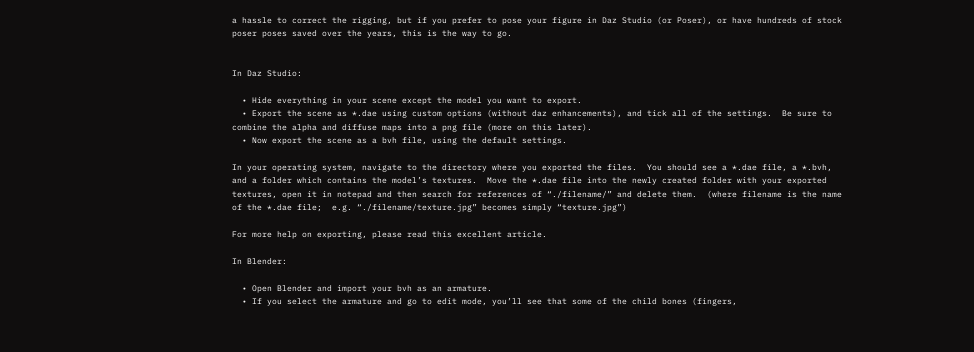a hassle to correct the rigging, but if you prefer to pose your figure in Daz Studio (or Poser), or have hundreds of stock poser poses saved over the years, this is the way to go.


In Daz Studio:

  • Hide everything in your scene except the model you want to export.
  • Export the scene as *.dae using custom options (without daz enhancements), and tick all of the settings.  Be sure to combine the alpha and diffuse maps into a png file (more on this later).
  • Now export the scene as a bvh file, using the default settings.

In your operating system, navigate to the directory where you exported the files.  You should see a *.dae file, a *.bvh, and a folder which contains the model’s textures.  Move the *.dae file into the newly created folder with your exported textures, open it in notepad and then search for references of “./filename/” and delete them.  (where filename is the name of the *.dae file;  e.g. “./filename/texture.jpg” becomes simply “texture.jpg”)

For more help on exporting, please read this excellent article.

In Blender:

  • Open Blender and import your bvh as an armature.
  • If you select the armature and go to edit mode, you’ll see that some of the child bones (fingers,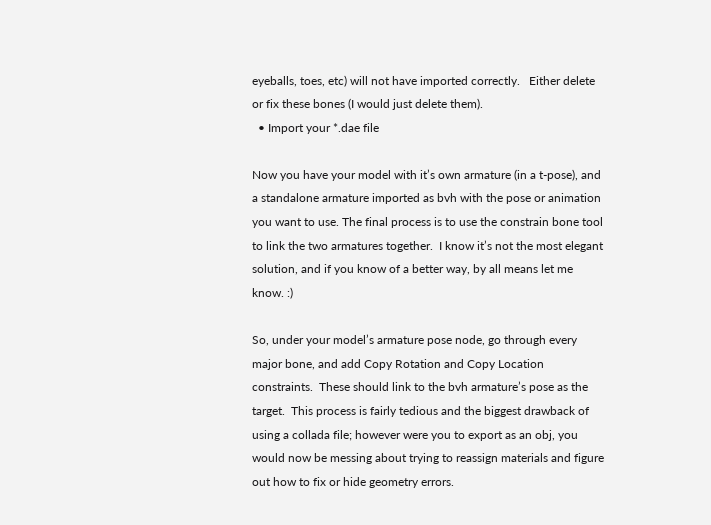eyeballs, toes, etc) will not have imported correctly.   Either delete or fix these bones (I would just delete them).
  • Import your *.dae file

Now you have your model with it’s own armature (in a t-pose), and a standalone armature imported as bvh with the pose or animation you want to use. The final process is to use the constrain bone tool to link the two armatures together.  I know it’s not the most elegant solution, and if you know of a better way, by all means let me know. :)

So, under your model’s armature pose node, go through every major bone, and add Copy Rotation and Copy Location constraints.  These should link to the bvh armature’s pose as the target.  This process is fairly tedious and the biggest drawback of using a collada file; however were you to export as an obj, you would now be messing about trying to reassign materials and figure out how to fix or hide geometry errors.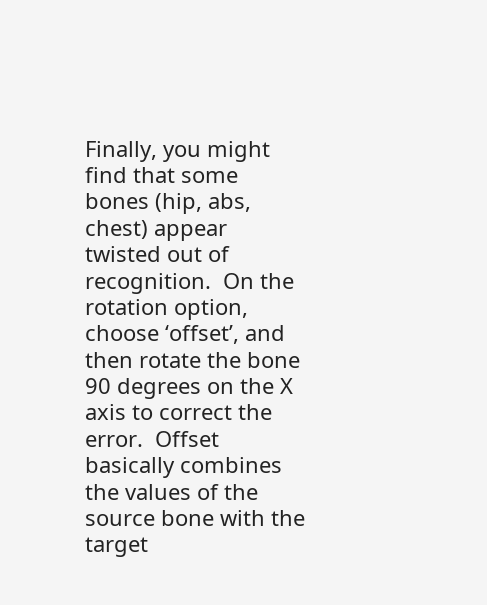Finally, you might find that some bones (hip, abs, chest) appear twisted out of recognition.  On the rotation option, choose ‘offset’, and then rotate the bone 90 degrees on the X axis to correct the error.  Offset basically combines the values of the source bone with the target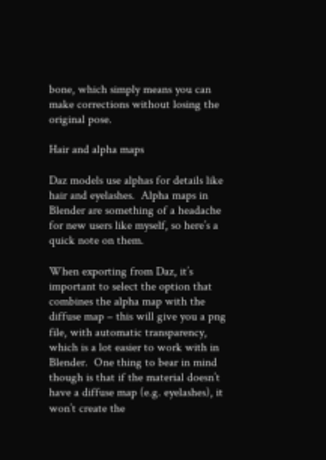bone, which simply means you can make corrections without losing the original pose.

Hair and alpha maps

Daz models use alphas for details like hair and eyelashes.  Alpha maps in Blender are something of a headache for new users like myself, so here’s a quick note on them.

When exporting from Daz, it’s important to select the option that combines the alpha map with the diffuse map – this will give you a png file, with automatic transparency, which is a lot easier to work with in Blender.  One thing to bear in mind though is that if the material doesn’t have a diffuse map (e.g. eyelashes), it won’t create the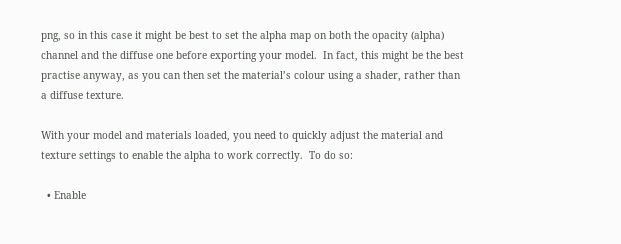png, so in this case it might be best to set the alpha map on both the opacity (alpha) channel and the diffuse one before exporting your model.  In fact, this might be the best practise anyway, as you can then set the material’s colour using a shader, rather than a diffuse texture.

With your model and materials loaded, you need to quickly adjust the material and texture settings to enable the alpha to work correctly.  To do so:

  • Enable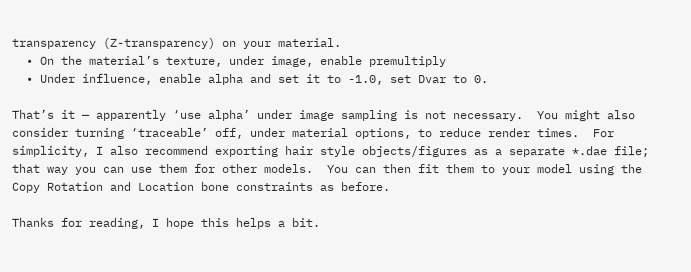transparency (Z-transparency) on your material.
  • On the material’s texture, under image, enable premultiply
  • Under influence, enable alpha and set it to -1.0, set Dvar to 0.

That’s it — apparently ‘use alpha’ under image sampling is not necessary.  You might also consider turning ‘traceable’ off, under material options, to reduce render times.  For simplicity, I also recommend exporting hair style objects/figures as a separate *.dae file; that way you can use them for other models.  You can then fit them to your model using the Copy Rotation and Location bone constraints as before.

Thanks for reading, I hope this helps a bit.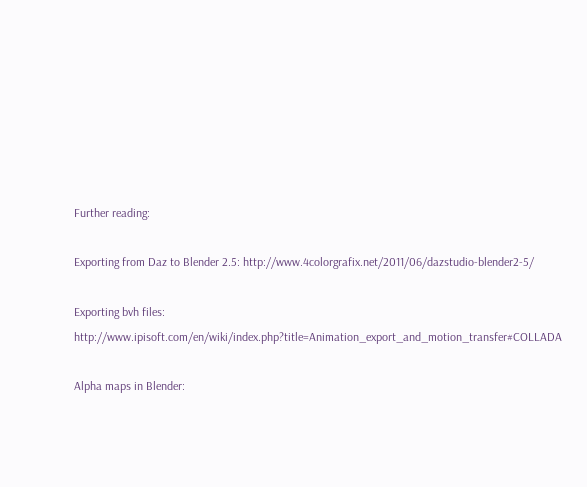Further reading:

Exporting from Daz to Blender 2.5: http://www.4colorgrafix.net/2011/06/dazstudio-blender2-5/

Exporting bvh files:  http://www.ipisoft.com/en/wiki/index.php?title=Animation_export_and_motion_transfer#COLLADA

Alpha maps in Blender: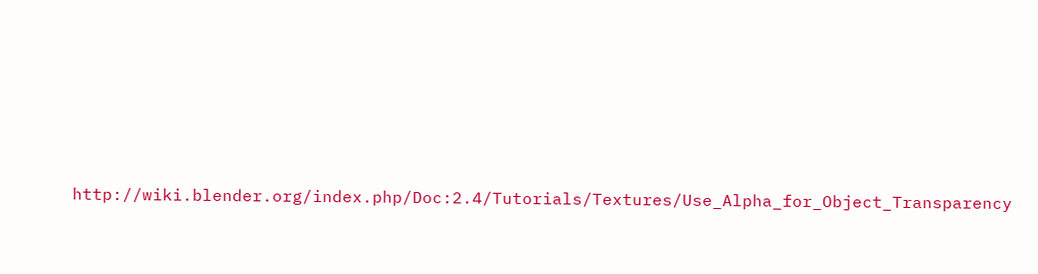http://wiki.blender.org/index.php/Doc:2.4/Tutorials/Textures/Use_Alpha_for_Object_Transparency